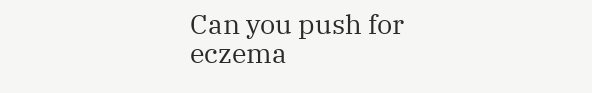Can you push for eczema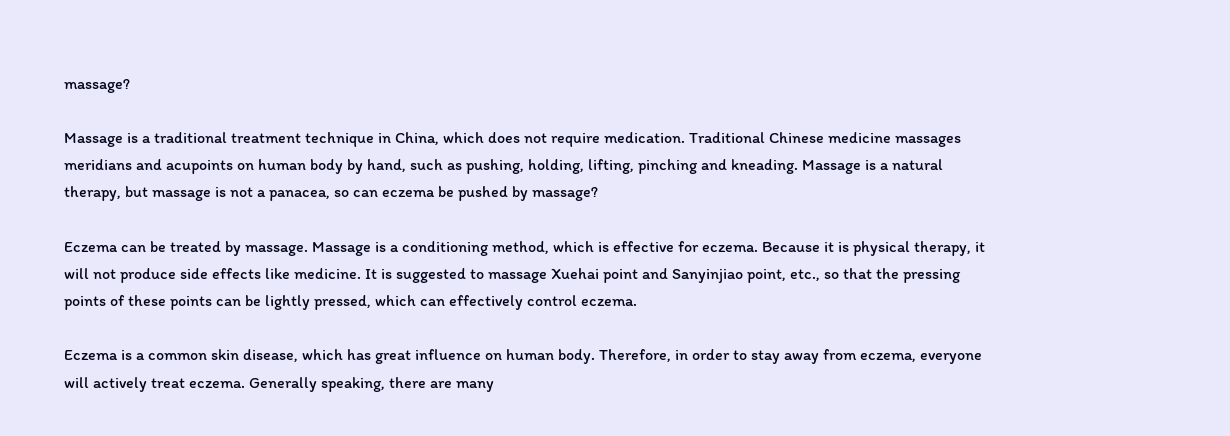massage?

Massage is a traditional treatment technique in China, which does not require medication. Traditional Chinese medicine massages meridians and acupoints on human body by hand, such as pushing, holding, lifting, pinching and kneading. Massage is a natural therapy, but massage is not a panacea, so can eczema be pushed by massage?

Eczema can be treated by massage. Massage is a conditioning method, which is effective for eczema. Because it is physical therapy, it will not produce side effects like medicine. It is suggested to massage Xuehai point and Sanyinjiao point, etc., so that the pressing points of these points can be lightly pressed, which can effectively control eczema.

Eczema is a common skin disease, which has great influence on human body. Therefore, in order to stay away from eczema, everyone will actively treat eczema. Generally speaking, there are many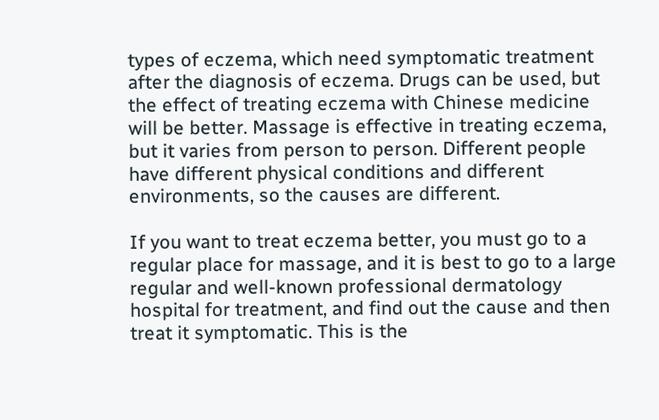types of eczema, which need symptomatic treatment after the diagnosis of eczema. Drugs can be used, but the effect of treating eczema with Chinese medicine will be better. Massage is effective in treating eczema, but it varies from person to person. Different people have different physical conditions and different environments, so the causes are different.

If you want to treat eczema better, you must go to a regular place for massage, and it is best to go to a large regular and well-known professional dermatology hospital for treatment, and find out the cause and then treat it symptomatic. This is the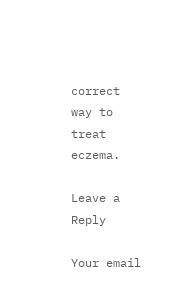correct way to treat eczema.

Leave a Reply

Your email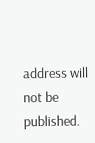address will not be published.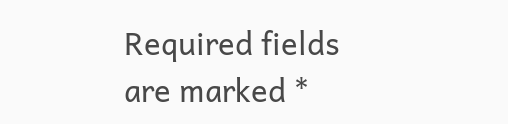Required fields are marked *